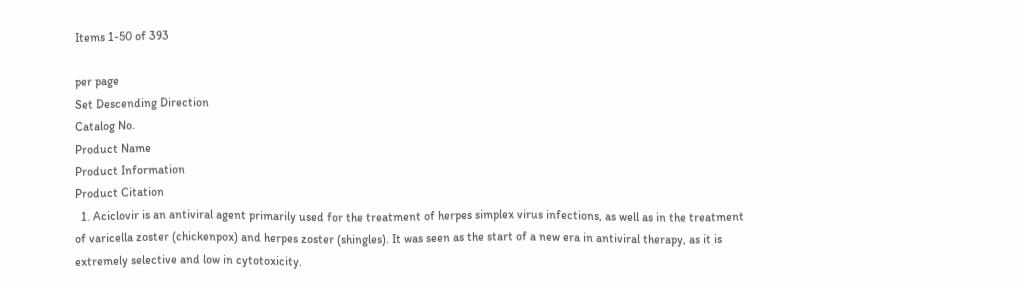Items 1-50 of 393

per page
Set Descending Direction
Catalog No.
Product Name
Product Information
Product Citation
  1. Aciclovir is an antiviral agent primarily used for the treatment of herpes simplex virus infections, as well as in the treatment of varicella zoster (chickenpox) and herpes zoster (shingles). It was seen as the start of a new era in antiviral therapy, as it is extremely selective and low in cytotoxicity.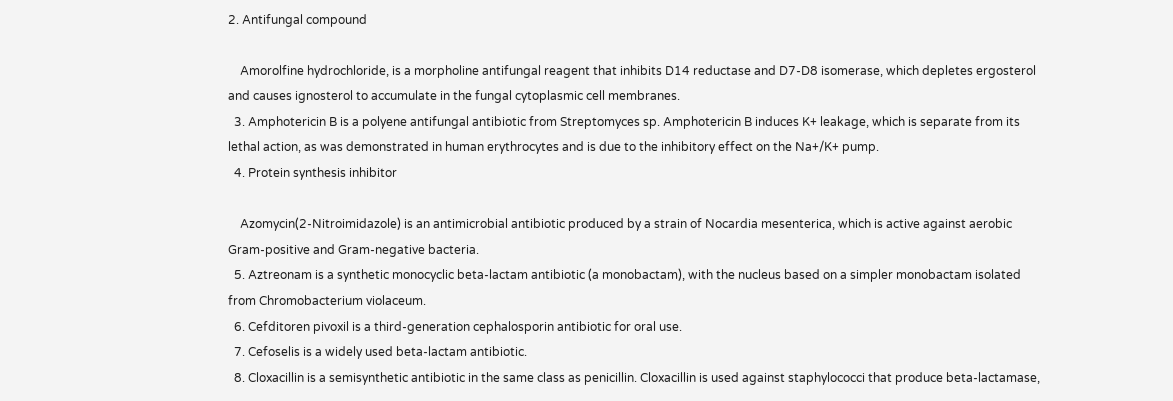2. Antifungal compound

    Amorolfine hydrochloride, is a morpholine antifungal reagent that inhibits D14 reductase and D7-D8 isomerase, which depletes ergosterol and causes ignosterol to accumulate in the fungal cytoplasmic cell membranes.
  3. Amphotericin B is a polyene antifungal antibiotic from Streptomyces sp. Amphotericin B induces K+ leakage, which is separate from its lethal action, as was demonstrated in human erythrocytes and is due to the inhibitory effect on the Na+/K+ pump.
  4. Protein synthesis inhibitor

    Azomycin(2-Nitroimidazole) is an antimicrobial antibiotic produced by a strain of Nocardia mesenterica, which is active against aerobic Gram-positive and Gram-negative bacteria.
  5. Aztreonam is a synthetic monocyclic beta-lactam antibiotic (a monobactam), with the nucleus based on a simpler monobactam isolated from Chromobacterium violaceum.
  6. Cefditoren pivoxil is a third-generation cephalosporin antibiotic for oral use.
  7. Cefoselis is a widely used beta-lactam antibiotic.
  8. Cloxacillin is a semisynthetic antibiotic in the same class as penicillin. Cloxacillin is used against staphylococci that produce beta-lactamase,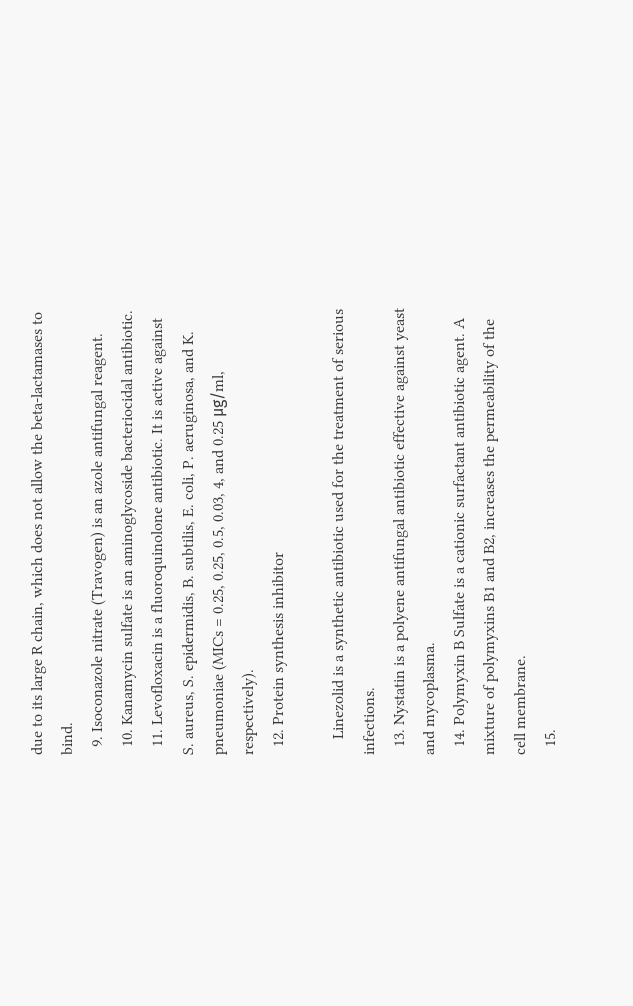due to its large R chain, which does not allow the beta-lactamases to bind.
  9. Isoconazole nitrate (Travogen) is an azole antifungal reagent.
  10. Kanamycin sulfate is an aminoglycoside bacteriocidal antibiotic.
  11. Levofloxacin is a fluoroquinolone antibiotic. It is active against S. aureus, S. epidermidis, B. subtilis, E. coli, P. aeruginosa, and K. pneumoniae (MICs = 0.25, 0.25, 0.5, 0.03, 4, and 0.25 μg/ml, respectively).
  12. Protein synthesis inhibitor

    Linezolid is a synthetic antibiotic used for the treatment of serious infections.
  13. Nystatin is a polyene antifungal antibiotic effective against yeast and mycoplasma.
  14. Polymyxin B Sulfate is a cationic surfactant antibiotic agent. A mixture of polymyxins B1 and B2, increases the permeability of the cell membrane.
  15.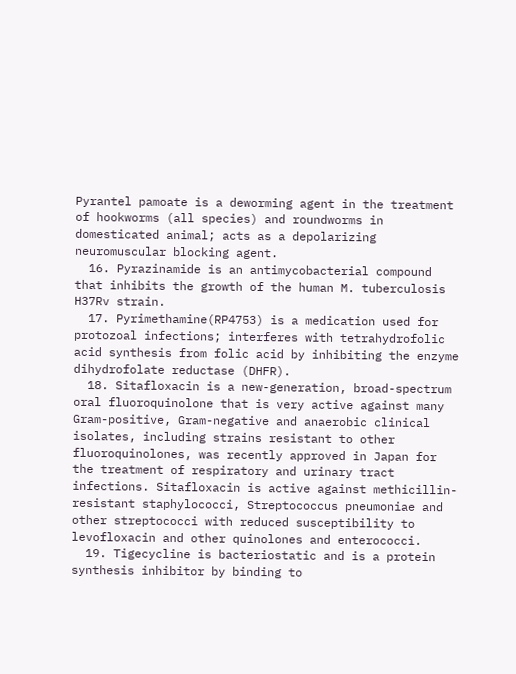Pyrantel pamoate is a deworming agent in the treatment of hookworms (all species) and roundworms in domesticated animal; acts as a depolarizing neuromuscular blocking agent.
  16. Pyrazinamide is an antimycobacterial compound that inhibits the growth of the human M. tuberculosis H37Rv strain.
  17. Pyrimethamine(RP4753) is a medication used for protozoal infections; interferes with tetrahydrofolic acid synthesis from folic acid by inhibiting the enzyme dihydrofolate reductase (DHFR).
  18. Sitafloxacin is a new-generation, broad-spectrum oral fluoroquinolone that is very active against many Gram-positive, Gram-negative and anaerobic clinical isolates, including strains resistant to other fluoroquinolones, was recently approved in Japan for the treatment of respiratory and urinary tract infections. Sitafloxacin is active against methicillin-resistant staphylococci, Streptococcus pneumoniae and other streptococci with reduced susceptibility to levofloxacin and other quinolones and enterococci.
  19. Tigecycline is bacteriostatic and is a protein synthesis inhibitor by binding to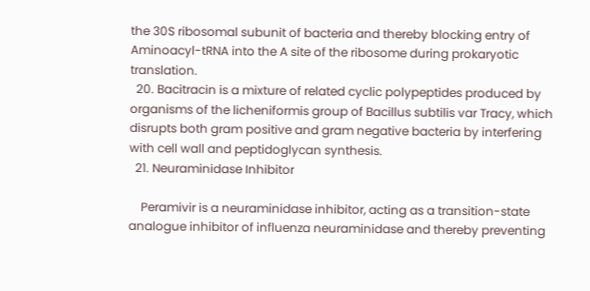the 30S ribosomal subunit of bacteria and thereby blocking entry of Aminoacyl-tRNA into the A site of the ribosome during prokaryotic translation.
  20. Bacitracin is a mixture of related cyclic polypeptides produced by organisms of the licheniformis group of Bacillus subtilis var Tracy, which disrupts both gram positive and gram negative bacteria by interfering with cell wall and peptidoglycan synthesis.
  21. Neuraminidase Inhibitor

    Peramivir is a neuraminidase inhibitor, acting as a transition-state analogue inhibitor of influenza neuraminidase and thereby preventing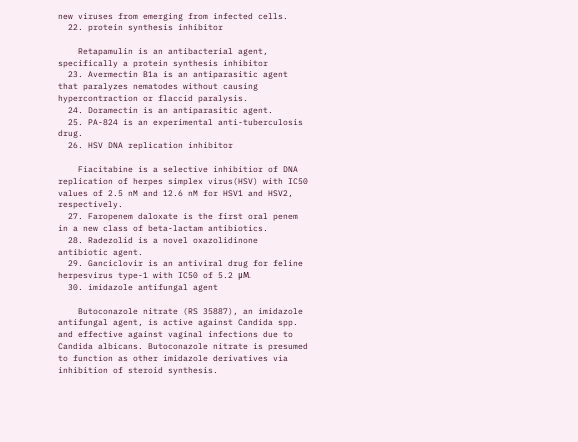new viruses from emerging from infected cells.
  22. protein synthesis inhibitor

    Retapamulin is an antibacterial agent, specifically a protein synthesis inhibitor
  23. Avermectin B1a is an antiparasitic agent that paralyzes nematodes without causing hypercontraction or flaccid paralysis.
  24. Doramectin is an antiparasitic agent.
  25. PA-824 is an experimental anti-tuberculosis drug.
  26. HSV DNA replication inhibitor

    Fiacitabine is a selective inhibitior of DNA replication of herpes simplex virus(HSV) with IC50 values of 2.5 nM and 12.6 nM for HSV1 and HSV2, respectively.
  27. Faropenem daloxate is the first oral penem in a new class of beta-lactam antibiotics.
  28. Radezolid is a novel oxazolidinone antibiotic agent.
  29. Ganciclovir is an antiviral drug for feline herpesvirus type-1 with IC50 of 5.2 μM.
  30. imidazole antifungal agent

    Butoconazole nitrate (RS 35887), an imidazole antifungal agent, is active against Candida spp. and effective against vaginal infections due to Candida albicans. Butoconazole nitrate is presumed to function as other imidazole derivatives via inhibition of steroid synthesis.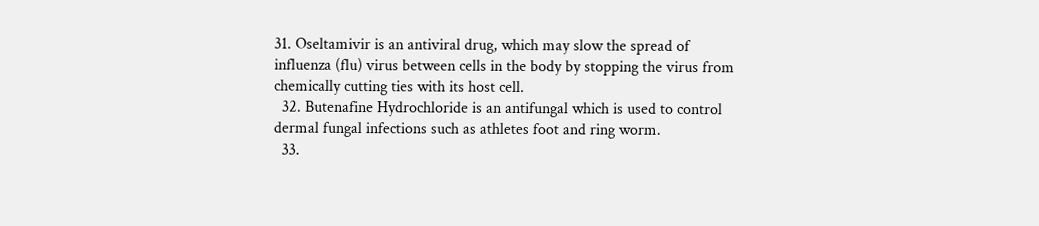31. Oseltamivir is an antiviral drug, which may slow the spread of influenza (flu) virus between cells in the body by stopping the virus from chemically cutting ties with its host cell.
  32. Butenafine Hydrochloride is an antifungal which is used to control dermal fungal infections such as athletes foot and ring worm.
  33.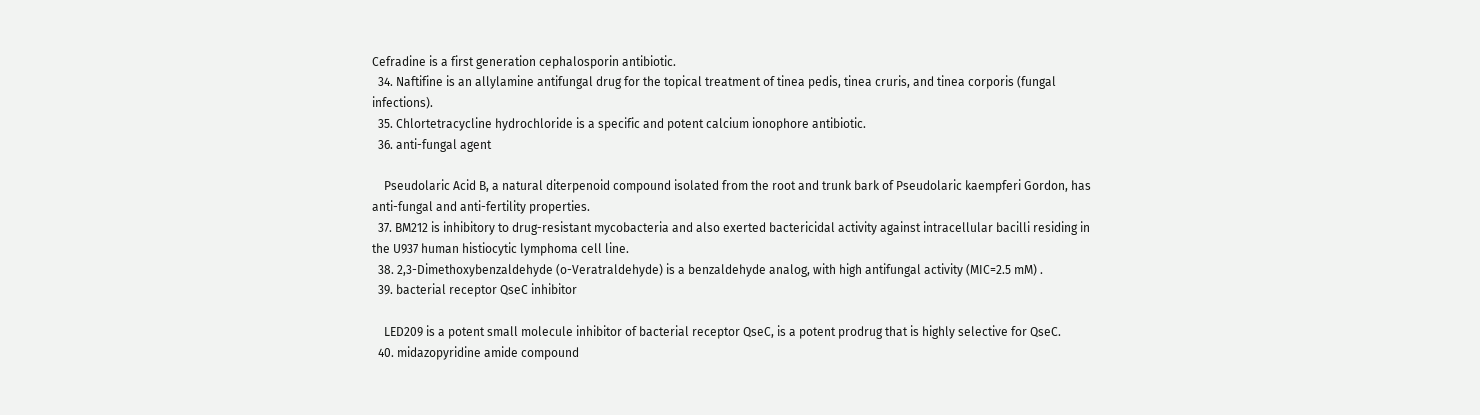Cefradine is a first generation cephalosporin antibiotic.
  34. Naftifine is an allylamine antifungal drug for the topical treatment of tinea pedis, tinea cruris, and tinea corporis (fungal infections).
  35. Chlortetracycline hydrochloride is a specific and potent calcium ionophore antibiotic.
  36. anti-fungal agent

    Pseudolaric Acid B, a natural diterpenoid compound isolated from the root and trunk bark of Pseudolaric kaempferi Gordon, has anti-fungal and anti-fertility properties.
  37. BM212 is inhibitory to drug-resistant mycobacteria and also exerted bactericidal activity against intracellular bacilli residing in the U937 human histiocytic lymphoma cell line.
  38. 2,3-Dimethoxybenzaldehyde (o-Veratraldehyde) is a benzaldehyde analog, with high antifungal activity (MIC=2.5 mM) .
  39. bacterial receptor QseC inhibitor

    LED209 is a potent small molecule inhibitor of bacterial receptor QseC, is a potent prodrug that is highly selective for QseC.
  40. midazopyridine amide compound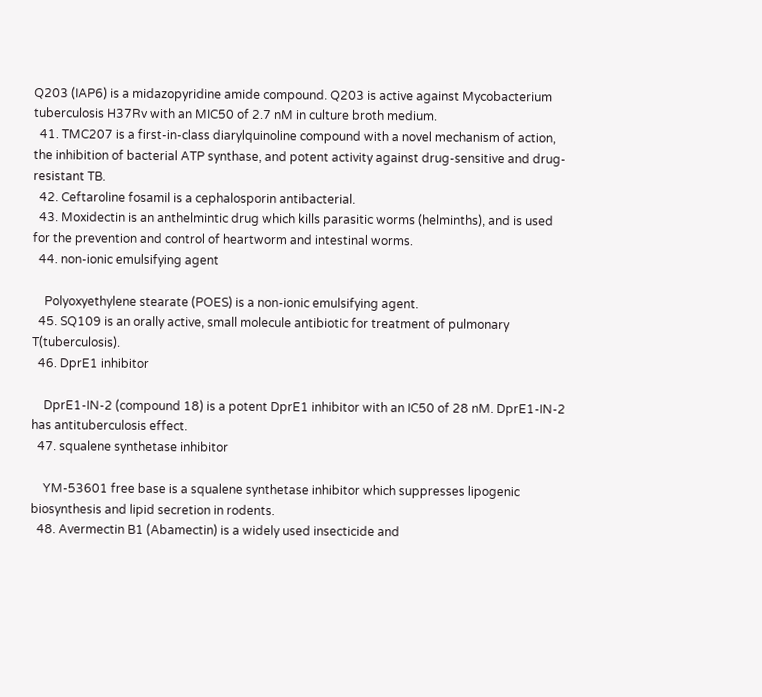Q203 (IAP6) is a midazopyridine amide compound. Q203 is active against Mycobacterium tuberculosis H37Rv with an MIC50 of 2.7 nM in culture broth medium.
  41. TMC207 is a first-in-class diarylquinoline compound with a novel mechanism of action, the inhibition of bacterial ATP synthase, and potent activity against drug-sensitive and drug-resistant TB.
  42. Ceftaroline fosamil is a cephalosporin antibacterial.
  43. Moxidectin is an anthelmintic drug which kills parasitic worms (helminths), and is used for the prevention and control of heartworm and intestinal worms.
  44. non-ionic emulsifying agent

    Polyoxyethylene stearate (POES) is a non-ionic emulsifying agent.
  45. SQ109 is an orally active, small molecule antibiotic for treatment of pulmonary T(tuberculosis).
  46. DprE1 inhibitor

    DprE1-IN-2 (compound 18) is a potent DprE1 inhibitor with an IC50 of 28 nM. DprE1-IN-2 has antituberculosis effect.
  47. squalene synthetase inhibitor

    YM-53601 free base is a squalene synthetase inhibitor which suppresses lipogenic biosynthesis and lipid secretion in rodents.
  48. Avermectin B1 (Abamectin) is a widely used insecticide and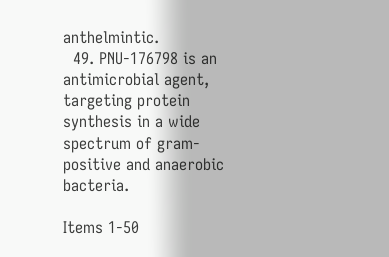anthelmintic.
  49. PNU-176798 is an antimicrobial agent, targeting protein synthesis in a wide spectrum of gram-positive and anaerobic bacteria.

Items 1-50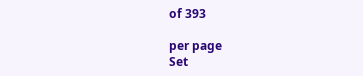of 393

per page
Set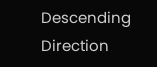Descending Direction